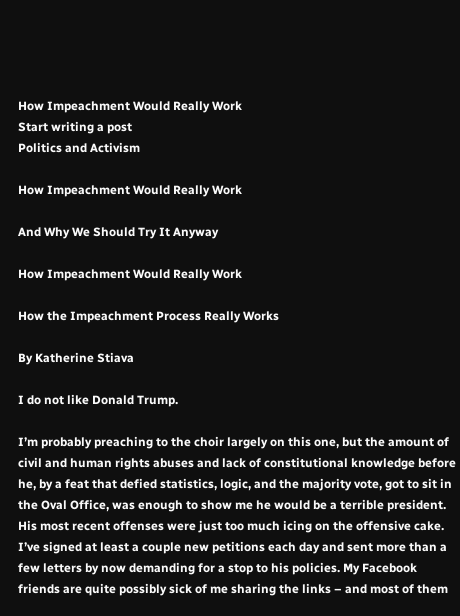How Impeachment Would Really Work
Start writing a post
Politics and Activism

How Impeachment Would Really Work

And Why We Should Try It Anyway

How Impeachment Would Really Work

How the Impeachment Process Really Works

By Katherine Stiava

I do not like Donald Trump.

I’m probably preaching to the choir largely on this one, but the amount of civil and human rights abuses and lack of constitutional knowledge before he, by a feat that defied statistics, logic, and the majority vote, got to sit in the Oval Office, was enough to show me he would be a terrible president. His most recent offenses were just too much icing on the offensive cake. I’ve signed at least a couple new petitions each day and sent more than a few letters by now demanding for a stop to his policies. My Facebook friends are quite possibly sick of me sharing the links – and most of them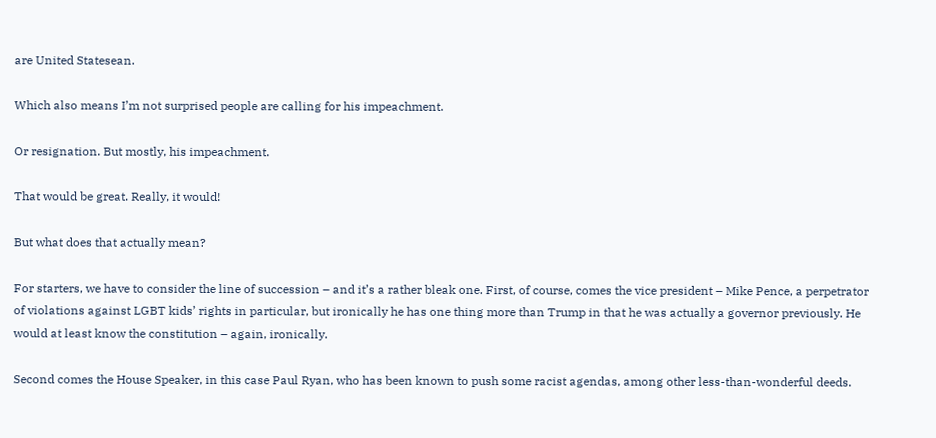are United Statesean.

Which also means I’m not surprised people are calling for his impeachment.

Or resignation. But mostly, his impeachment.

That would be great. Really, it would!

But what does that actually mean?

For starters, we have to consider the line of succession – and it’s a rather bleak one. First, of course, comes the vice president – Mike Pence, a perpetrator of violations against LGBT kids’ rights in particular, but ironically he has one thing more than Trump in that he was actually a governor previously. He would at least know the constitution – again, ironically.

Second comes the House Speaker, in this case Paul Ryan, who has been known to push some racist agendas, among other less-than-wonderful deeds.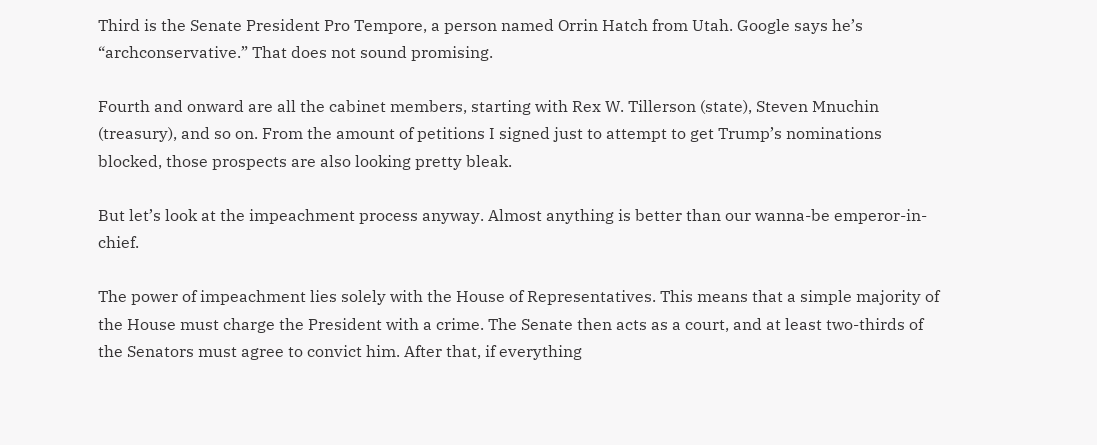Third is the Senate President Pro Tempore, a person named Orrin Hatch from Utah. Google says he’s “archconservative.” That does not sound promising.

Fourth and onward are all the cabinet members, starting with Rex W. Tillerson (state), Steven Mnuchin (treasury), and so on. From the amount of petitions I signed just to attempt to get Trump’s nominations blocked, those prospects are also looking pretty bleak.

But let’s look at the impeachment process anyway. Almost anything is better than our wanna-be emperor-in-chief.

The power of impeachment lies solely with the House of Representatives. This means that a simple majority of the House must charge the President with a crime. The Senate then acts as a court, and at least two-thirds of the Senators must agree to convict him. After that, if everything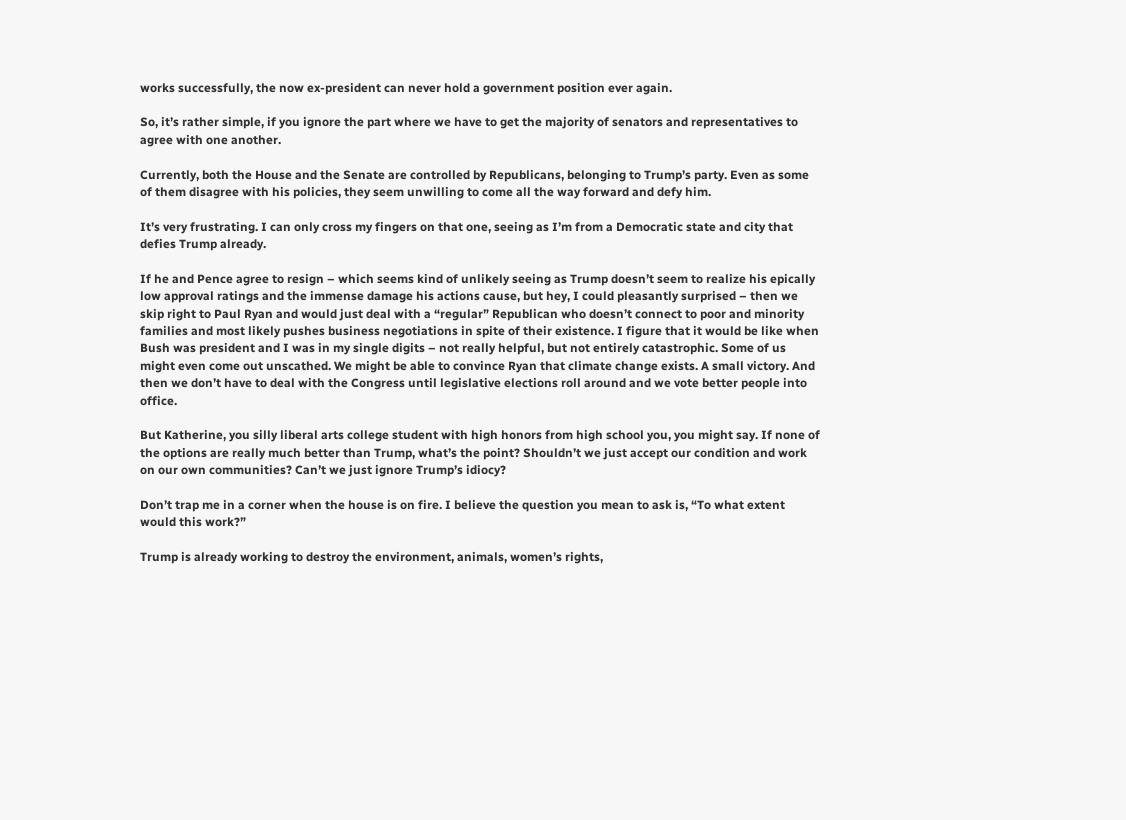works successfully, the now ex-president can never hold a government position ever again.

So, it’s rather simple, if you ignore the part where we have to get the majority of senators and representatives to agree with one another.

Currently, both the House and the Senate are controlled by Republicans, belonging to Trump’s party. Even as some of them disagree with his policies, they seem unwilling to come all the way forward and defy him.

It’s very frustrating. I can only cross my fingers on that one, seeing as I’m from a Democratic state and city that defies Trump already.

If he and Pence agree to resign – which seems kind of unlikely seeing as Trump doesn’t seem to realize his epically low approval ratings and the immense damage his actions cause, but hey, I could pleasantly surprised – then we skip right to Paul Ryan and would just deal with a “regular” Republican who doesn’t connect to poor and minority families and most likely pushes business negotiations in spite of their existence. I figure that it would be like when Bush was president and I was in my single digits – not really helpful, but not entirely catastrophic. Some of us might even come out unscathed. We might be able to convince Ryan that climate change exists. A small victory. And then we don’t have to deal with the Congress until legislative elections roll around and we vote better people into office.

But Katherine, you silly liberal arts college student with high honors from high school you, you might say. If none of the options are really much better than Trump, what’s the point? Shouldn’t we just accept our condition and work on our own communities? Can’t we just ignore Trump’s idiocy?

Don’t trap me in a corner when the house is on fire. I believe the question you mean to ask is, “To what extent would this work?”

Trump is already working to destroy the environment, animals, women’s rights,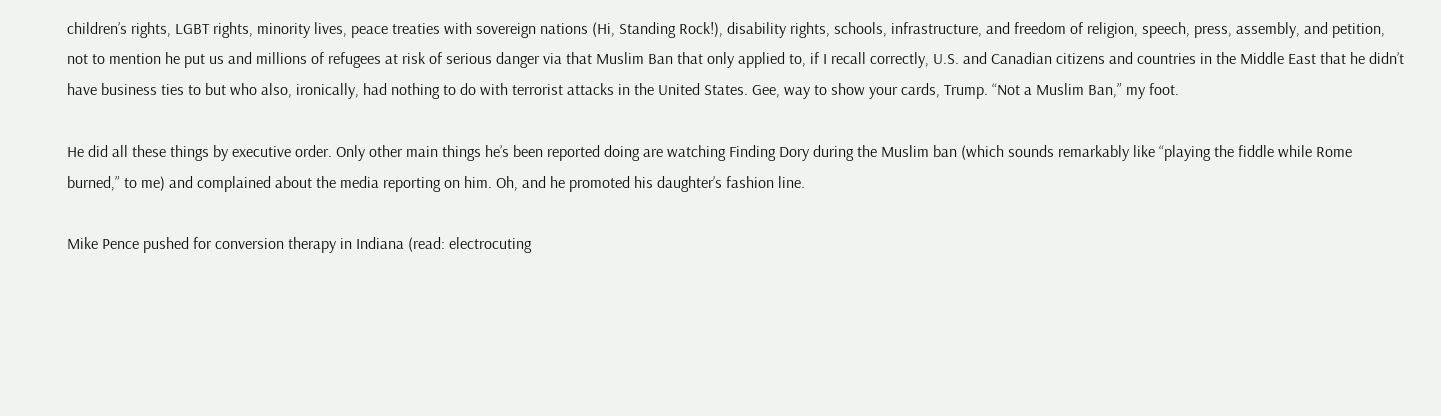children’s rights, LGBT rights, minority lives, peace treaties with sovereign nations (Hi, Standing Rock!), disability rights, schools, infrastructure, and freedom of religion, speech, press, assembly, and petition, not to mention he put us and millions of refugees at risk of serious danger via that Muslim Ban that only applied to, if I recall correctly, U.S. and Canadian citizens and countries in the Middle East that he didn’t have business ties to but who also, ironically, had nothing to do with terrorist attacks in the United States. Gee, way to show your cards, Trump. “Not a Muslim Ban,” my foot.

He did all these things by executive order. Only other main things he’s been reported doing are watching Finding Dory during the Muslim ban (which sounds remarkably like “playing the fiddle while Rome burned,” to me) and complained about the media reporting on him. Oh, and he promoted his daughter’s fashion line.

Mike Pence pushed for conversion therapy in Indiana (read: electrocuting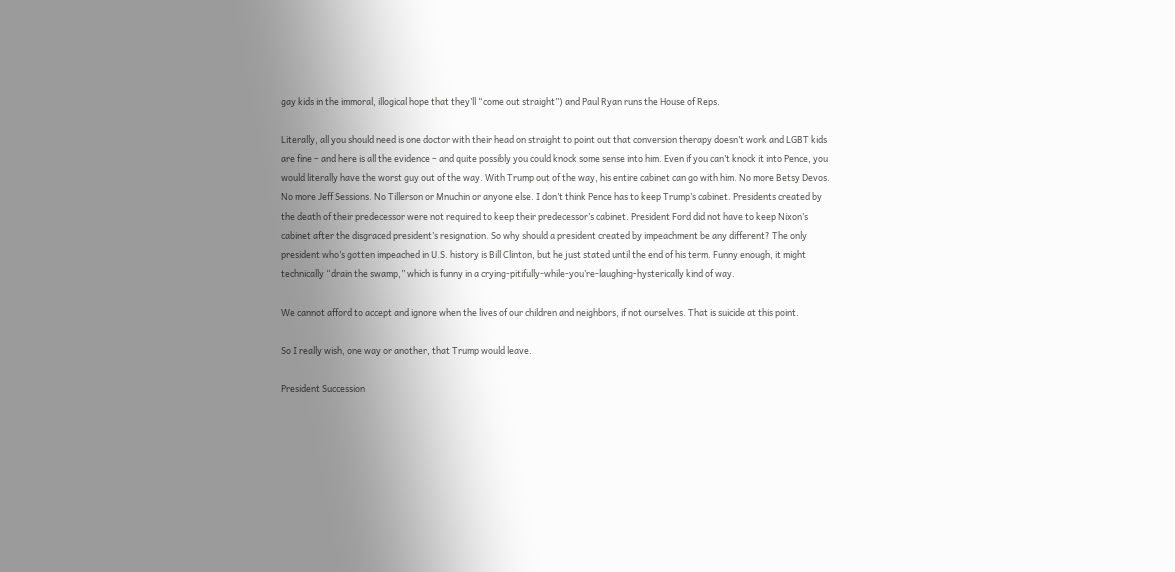gay kids in the immoral, illogical hope that they’ll “come out straight”) and Paul Ryan runs the House of Reps.

Literally, all you should need is one doctor with their head on straight to point out that conversion therapy doesn’t work and LGBT kids are fine – and here is all the evidence – and quite possibly you could knock some sense into him. Even if you can’t knock it into Pence, you would literally have the worst guy out of the way. With Trump out of the way, his entire cabinet can go with him. No more Betsy Devos. No more Jeff Sessions. No Tillerson or Mnuchin or anyone else. I don’t think Pence has to keep Trump’s cabinet. Presidents created by the death of their predecessor were not required to keep their predecessor’s cabinet. President Ford did not have to keep Nixon’s cabinet after the disgraced president’s resignation. So why should a president created by impeachment be any different? The only president who’s gotten impeached in U.S. history is Bill Clinton, but he just stated until the end of his term. Funny enough, it might technically “drain the swamp,” which is funny in a crying-pitifully-while-you’re-laughing-hysterically kind of way.

We cannot afford to accept and ignore when the lives of our children and neighbors, if not ourselves. That is suicide at this point.

So I really wish, one way or another, that Trump would leave.

President Succession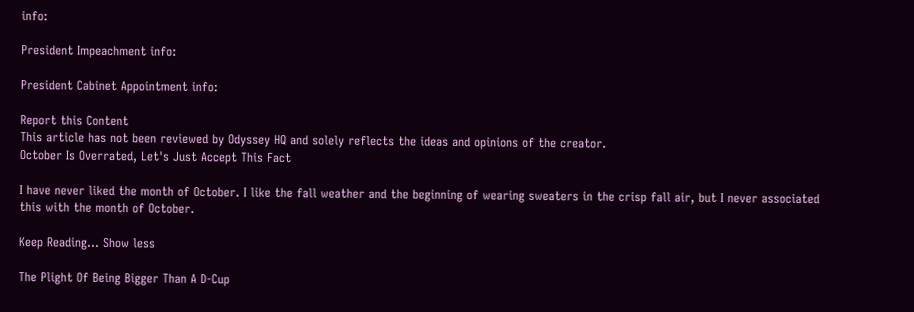info:

President Impeachment info:

President Cabinet Appointment info:

Report this Content
This article has not been reviewed by Odyssey HQ and solely reflects the ideas and opinions of the creator.
October Is Overrated, Let's Just Accept This Fact

I have never liked the month of October. I like the fall weather and the beginning of wearing sweaters in the crisp fall air, but I never associated this with the month of October.

Keep Reading... Show less

The Plight Of Being Bigger Than A D-Cup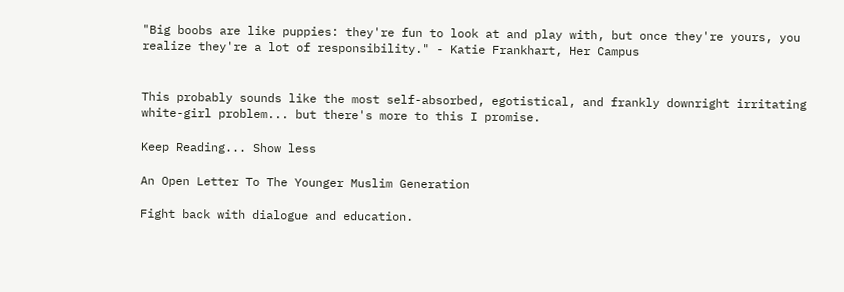"Big boobs are like puppies: they're fun to look at and play with, but once they're yours, you realize they're a lot of responsibility." - Katie Frankhart, Her Campus


This probably sounds like the most self-absorbed, egotistical, and frankly downright irritating white-girl problem... but there's more to this I promise.

Keep Reading... Show less

An Open Letter To The Younger Muslim Generation

Fight back with dialogue and education.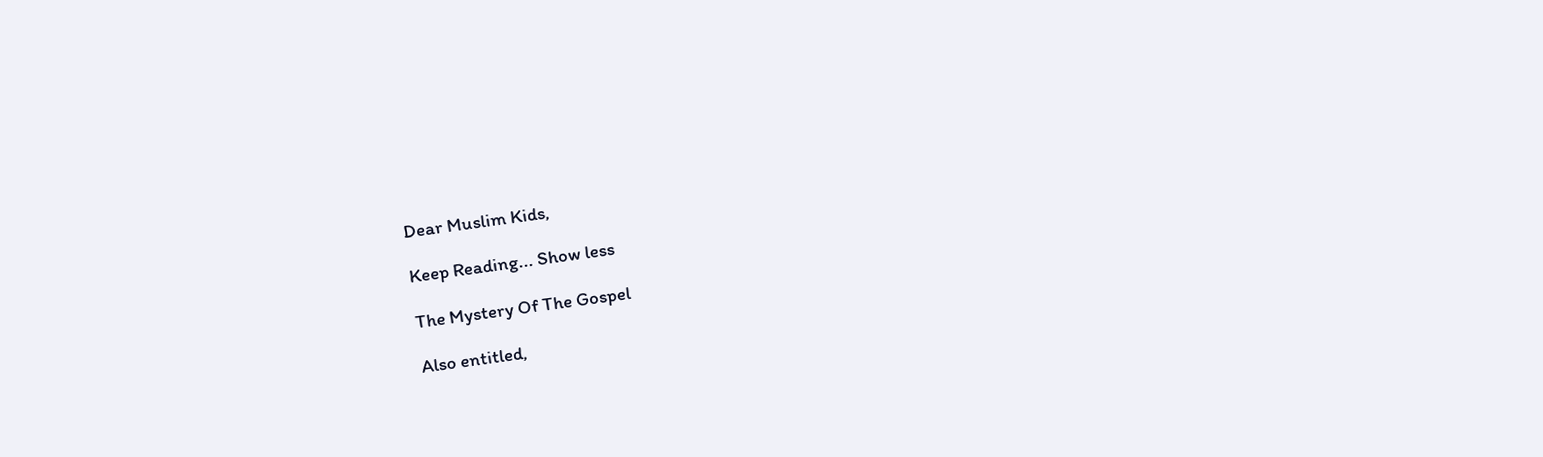Dear Muslim Kids,

Keep Reading... Show less

The Mystery Of The Gospel

Also entitled,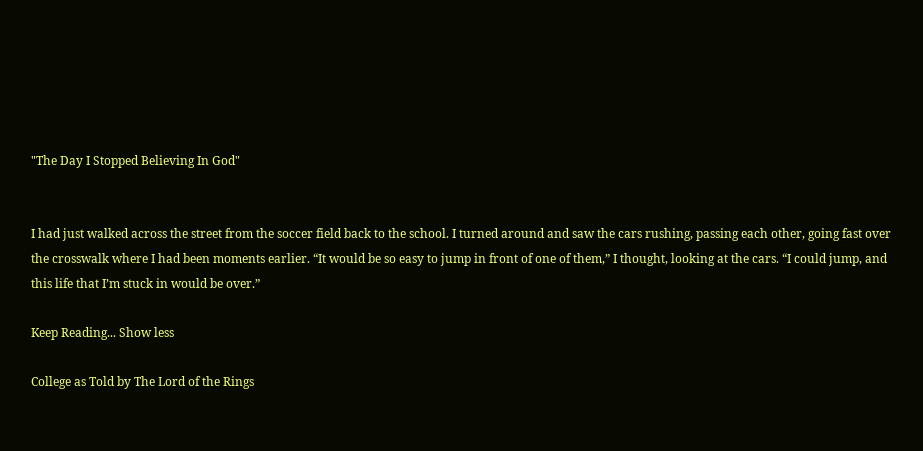"The Day I Stopped Believing In God"


I had just walked across the street from the soccer field back to the school. I turned around and saw the cars rushing, passing each other, going fast over the crosswalk where I had been moments earlier. “It would be so easy to jump in front of one of them,” I thought, looking at the cars. “I could jump, and this life that I’m stuck in would be over.”

Keep Reading... Show less

College as Told by The Lord of the Rings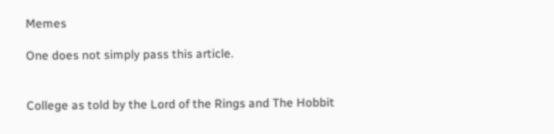Memes

One does not simply pass this article.


College as told by the Lord of the Rings and The Hobbit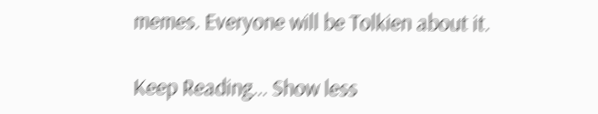memes. Everyone will be Tolkien about it.

Keep Reading... Show less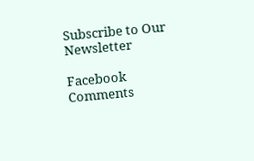Subscribe to Our Newsletter

Facebook Comments